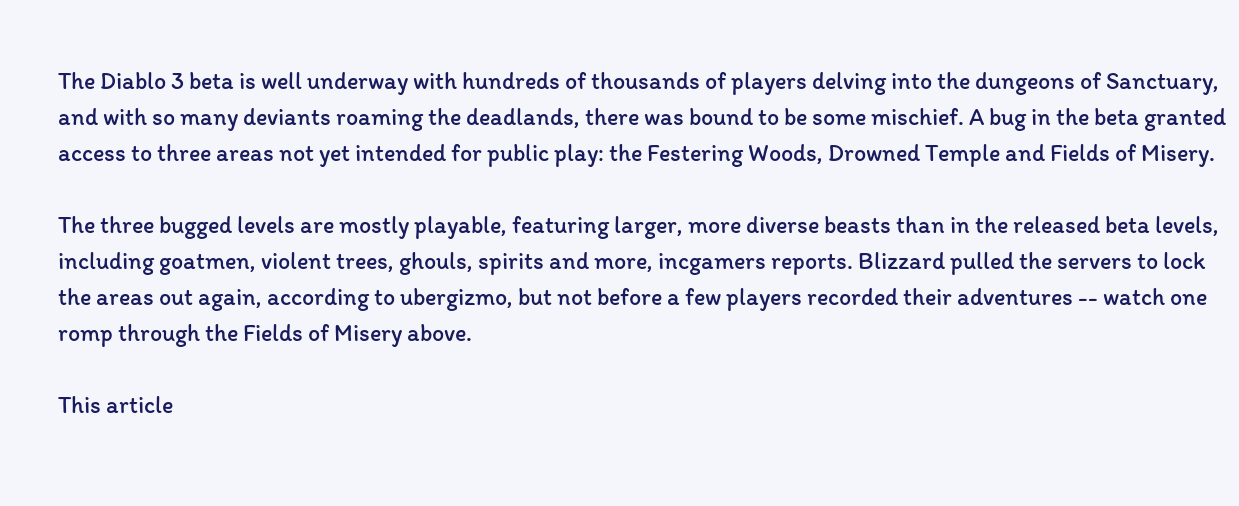The Diablo 3 beta is well underway with hundreds of thousands of players delving into the dungeons of Sanctuary, and with so many deviants roaming the deadlands, there was bound to be some mischief. A bug in the beta granted access to three areas not yet intended for public play: the Festering Woods, Drowned Temple and Fields of Misery.

The three bugged levels are mostly playable, featuring larger, more diverse beasts than in the released beta levels, including goatmen, violent trees, ghouls, spirits and more, incgamers reports. Blizzard pulled the servers to lock the areas out again, according to ubergizmo, but not before a few players recorded their adventures -- watch one romp through the Fields of Misery above.

This article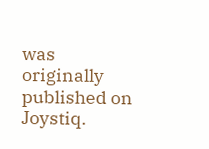was originally published on Joystiq.